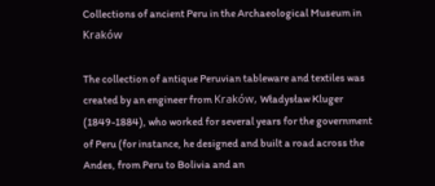Collections of ancient Peru in the Archaeological Museum in Kraków

The collection of antique Peruvian tableware and textiles was created by an engineer from Kraków, Władysław Kluger (1849-1884), who worked for several years for the government of Peru (for instance, he designed and built a road across the Andes, from Peru to Bolivia and an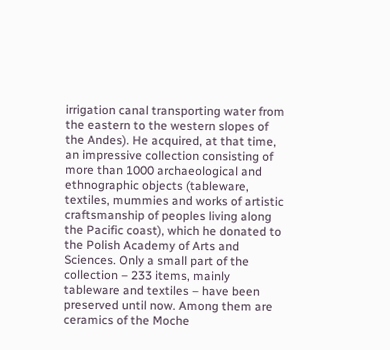irrigation canal transporting water from the eastern to the western slopes of the Andes). He acquired, at that time, an impressive collection consisting of more than 1000 archaeological and ethnographic objects (tableware, textiles, mummies and works of artistic craftsmanship of peoples living along the Pacific coast), which he donated to the Polish Academy of Arts and Sciences. Only a small part of the collection – 233 items, mainly tableware and textiles – have been preserved until now. Among them are ceramics of the Moche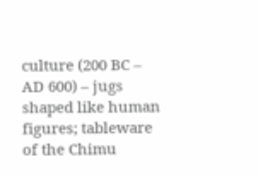culture (200 BC – AD 600) – jugs shaped like human figures; tableware of the Chimu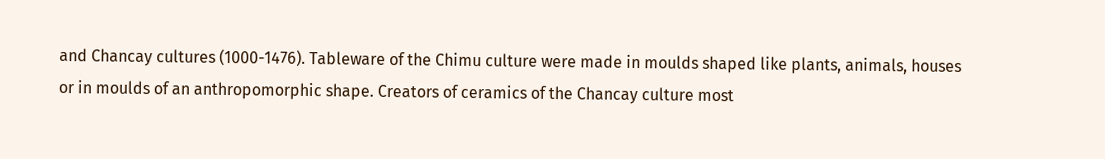and Chancay cultures (1000-1476). Tableware of the Chimu culture were made in moulds shaped like plants, animals, houses or in moulds of an anthropomorphic shape. Creators of ceramics of the Chancay culture most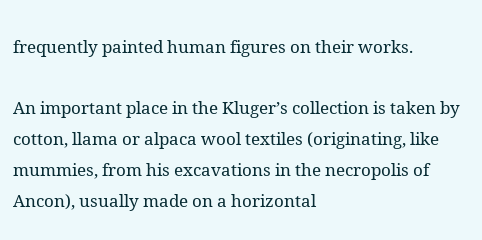frequently painted human figures on their works.

An important place in the Kluger’s collection is taken by cotton, llama or alpaca wool textiles (originating, like mummies, from his excavations in the necropolis of Ancon), usually made on a horizontal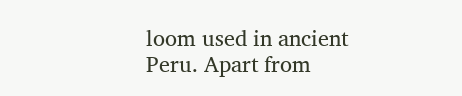loom used in ancient Peru. Apart from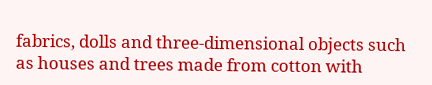fabrics, dolls and three-dimensional objects such as houses and trees made from cotton with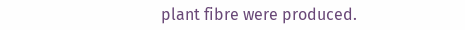plant fibre were produced.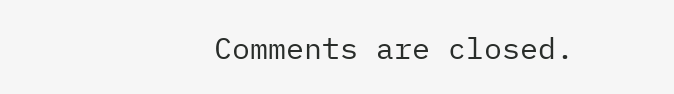Comments are closed.